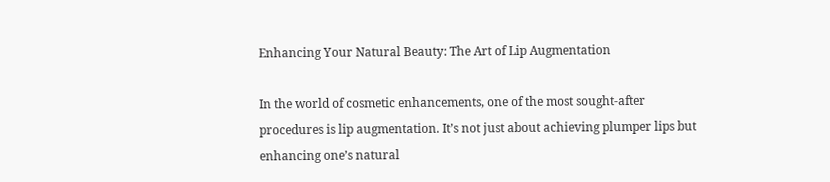Enhancing Your Natural Beauty: The Art of Lip Augmentation

In the world of cosmetic enhancements, one of the most sought-after procedures is lip augmentation. It’s not just about achieving plumper lips but enhancing one’s natural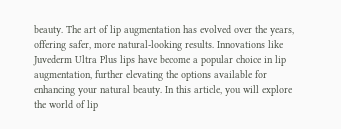beauty. The art of lip augmentation has evolved over the years, offering safer, more natural-looking results. Innovations like Juvederm Ultra Plus lips have become a popular choice in lip augmentation, further elevating the options available for enhancing your natural beauty. In this article, you will explore the world of lip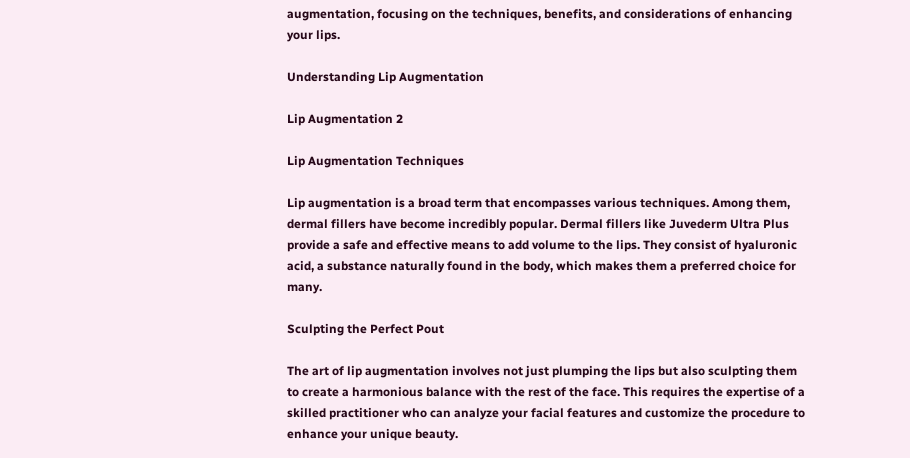augmentation, focusing on the techniques, benefits, and considerations of enhancing your lips.

Understanding Lip Augmentation

Lip Augmentation 2

Lip Augmentation Techniques

Lip augmentation is a broad term that encompasses various techniques. Among them, dermal fillers have become incredibly popular. Dermal fillers like Juvederm Ultra Plus provide a safe and effective means to add volume to the lips. They consist of hyaluronic acid, a substance naturally found in the body, which makes them a preferred choice for many.

Sculpting the Perfect Pout

The art of lip augmentation involves not just plumping the lips but also sculpting them to create a harmonious balance with the rest of the face. This requires the expertise of a skilled practitioner who can analyze your facial features and customize the procedure to enhance your unique beauty.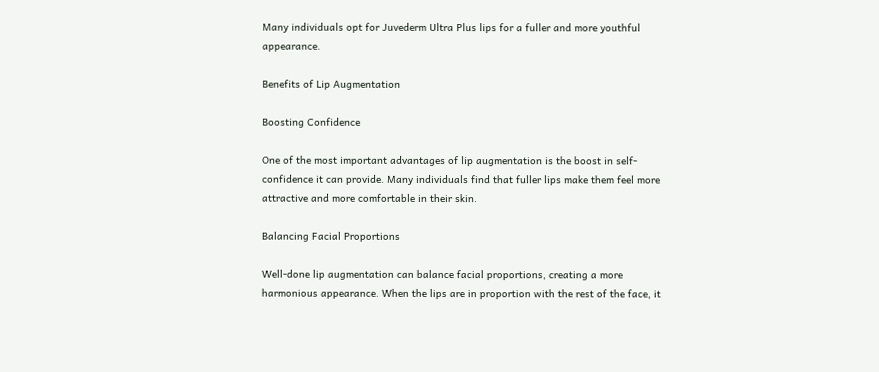Many individuals opt for Juvederm Ultra Plus lips for a fuller and more youthful appearance.

Benefits of Lip Augmentation

Boosting Confidence

One of the most important advantages of lip augmentation is the boost in self-confidence it can provide. Many individuals find that fuller lips make them feel more attractive and more comfortable in their skin.

Balancing Facial Proportions

Well-done lip augmentation can balance facial proportions, creating a more harmonious appearance. When the lips are in proportion with the rest of the face, it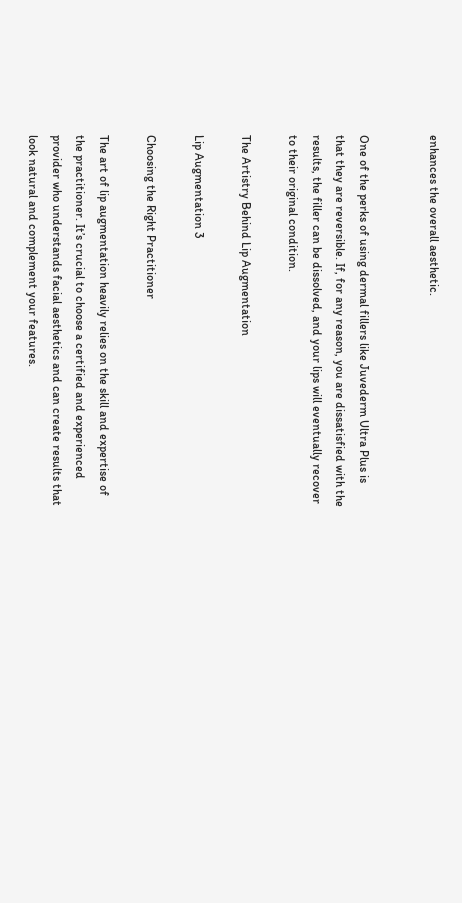enhances the overall aesthetic.


One of the perks of using dermal fillers like Juvederm Ultra Plus is that they are reversible. If, for any reason, you are dissatisfied with the results, the filler can be dissolved, and your lips will eventually recover to their original condition.

The Artistry Behind Lip Augmentation

Lip Augmentation 3

Choosing the Right Practitioner

The art of lip augmentation heavily relies on the skill and expertise of the practitioner. It’s crucial to choose a certified and experienced provider who understands facial aesthetics and can create results that look natural and complement your features.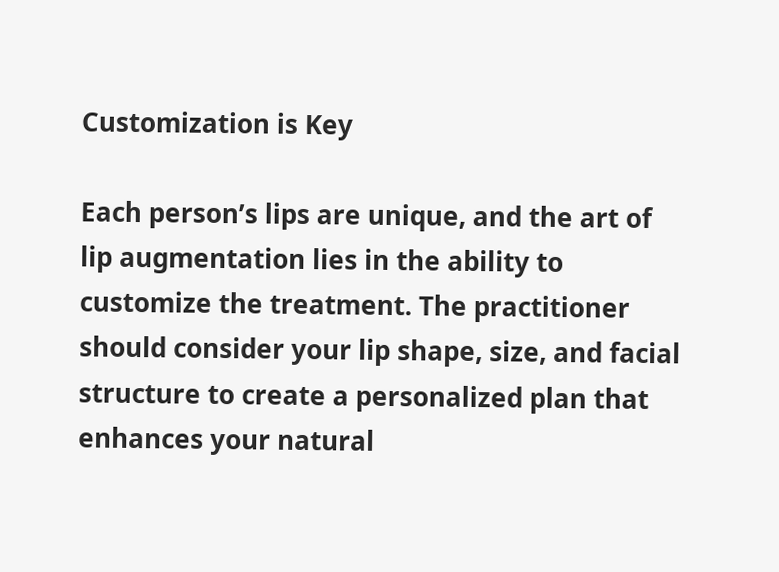Customization is Key

Each person’s lips are unique, and the art of lip augmentation lies in the ability to customize the treatment. The practitioner should consider your lip shape, size, and facial structure to create a personalized plan that enhances your natural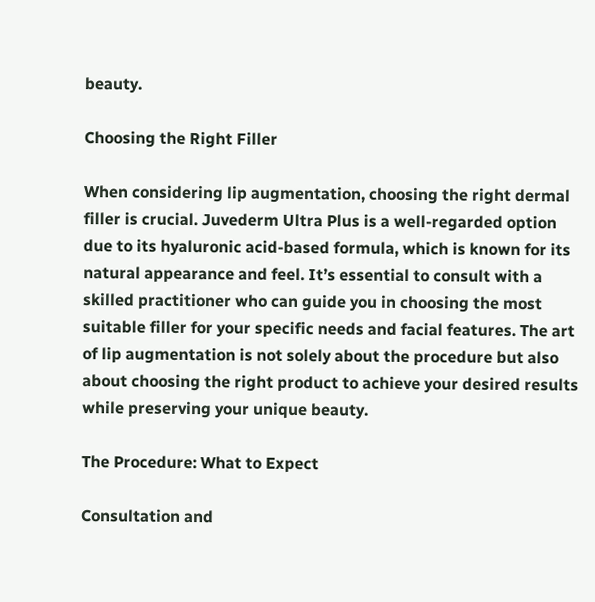beauty.

Choosing the Right Filler

When considering lip augmentation, choosing the right dermal filler is crucial. Juvederm Ultra Plus is a well-regarded option due to its hyaluronic acid-based formula, which is known for its natural appearance and feel. It’s essential to consult with a skilled practitioner who can guide you in choosing the most suitable filler for your specific needs and facial features. The art of lip augmentation is not solely about the procedure but also about choosing the right product to achieve your desired results while preserving your unique beauty.

The Procedure: What to Expect

Consultation and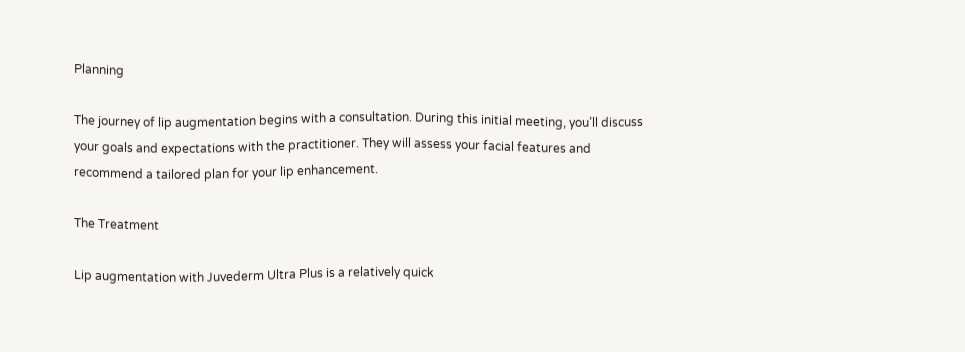Planning

The journey of lip augmentation begins with a consultation. During this initial meeting, you’ll discuss your goals and expectations with the practitioner. They will assess your facial features and recommend a tailored plan for your lip enhancement.

The Treatment

Lip augmentation with Juvederm Ultra Plus is a relatively quick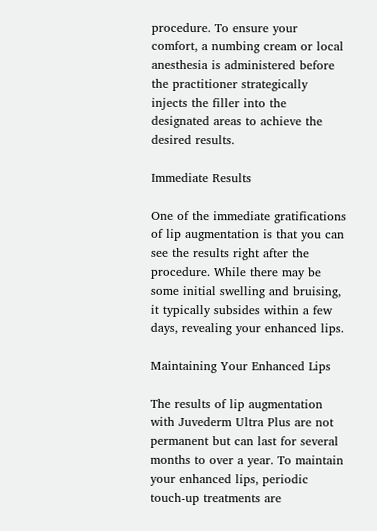procedure. To ensure your comfort, a numbing cream or local anesthesia is administered before the practitioner strategically injects the filler into the designated areas to achieve the desired results.

Immediate Results

One of the immediate gratifications of lip augmentation is that you can see the results right after the procedure. While there may be some initial swelling and bruising, it typically subsides within a few days, revealing your enhanced lips.

Maintaining Your Enhanced Lips

The results of lip augmentation with Juvederm Ultra Plus are not permanent but can last for several months to over a year. To maintain your enhanced lips, periodic touch-up treatments are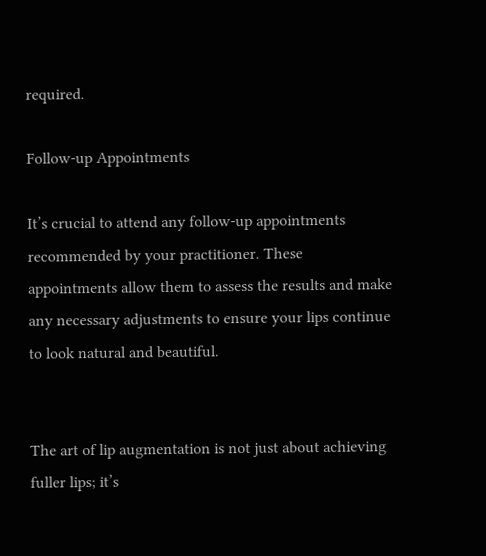required.

Follow-up Appointments

It’s crucial to attend any follow-up appointments recommended by your practitioner. These appointments allow them to assess the results and make any necessary adjustments to ensure your lips continue to look natural and beautiful.


The art of lip augmentation is not just about achieving fuller lips; it’s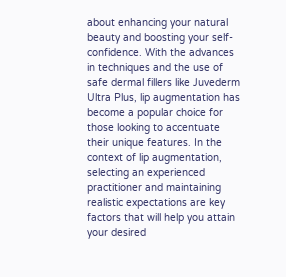about enhancing your natural beauty and boosting your self-confidence. With the advances in techniques and the use of safe dermal fillers like Juvederm Ultra Plus, lip augmentation has become a popular choice for those looking to accentuate their unique features. In the context of lip augmentation, selecting an experienced practitioner and maintaining realistic expectations are key factors that will help you attain your desired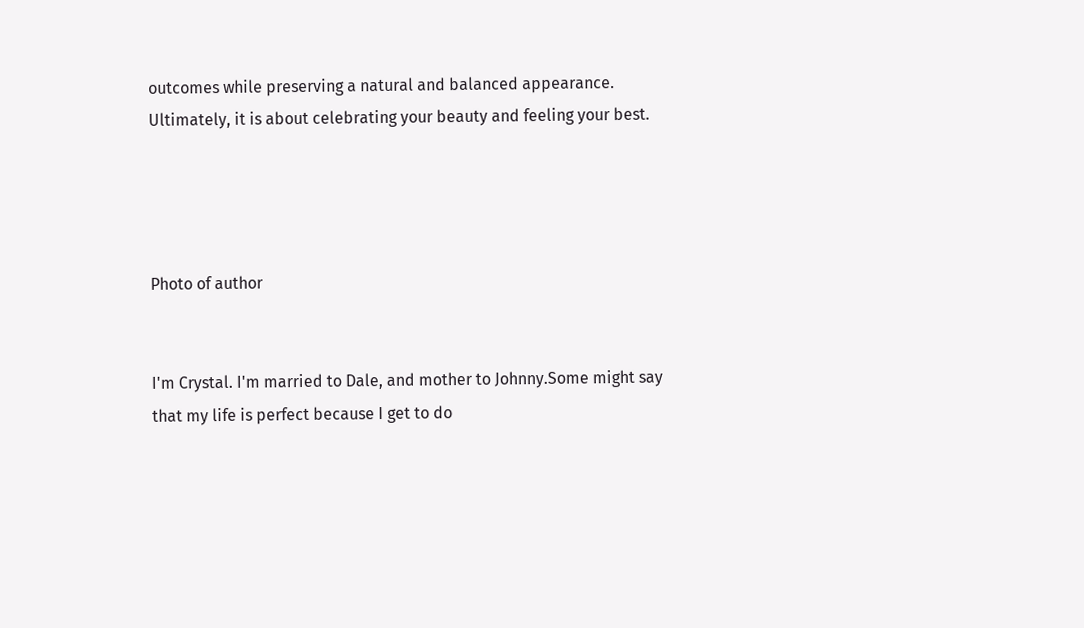outcomes while preserving a natural and balanced appearance. Ultimately, it is about celebrating your beauty and feeling your best.




Photo of author


I'm Crystal. I'm married to Dale, and mother to Johnny.Some might say that my life is perfect because I get to do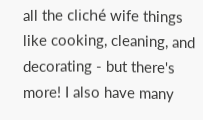all the cliché wife things like cooking, cleaning, and decorating - but there's more! I also have many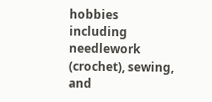hobbies including needlework (crochet), sewing, and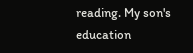reading. My son's education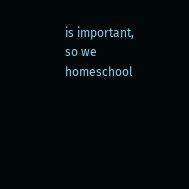is important, so we homeschool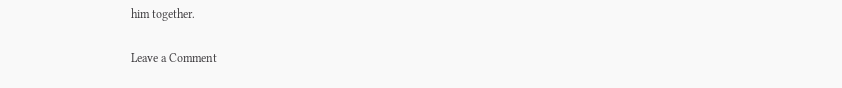him together.

Leave a Comment